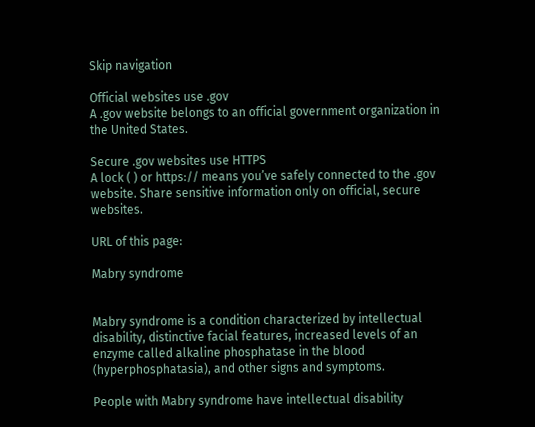Skip navigation

Official websites use .gov
A .gov website belongs to an official government organization in the United States.

Secure .gov websites use HTTPS
A lock ( ) or https:// means you’ve safely connected to the .gov website. Share sensitive information only on official, secure websites.

URL of this page:

Mabry syndrome


Mabry syndrome is a condition characterized by intellectual disability, distinctive facial features, increased levels of an enzyme called alkaline phosphatase in the blood (hyperphosphatasia), and other signs and symptoms.

People with Mabry syndrome have intellectual disability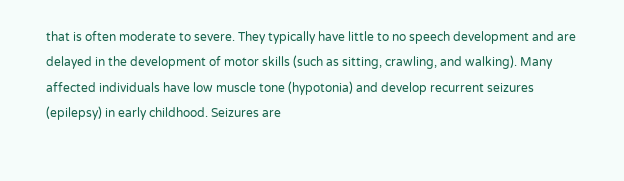that is often moderate to severe. They typically have little to no speech development and are delayed in the development of motor skills (such as sitting, crawling, and walking). Many affected individuals have low muscle tone (hypotonia) and develop recurrent seizures (epilepsy) in early childhood. Seizures are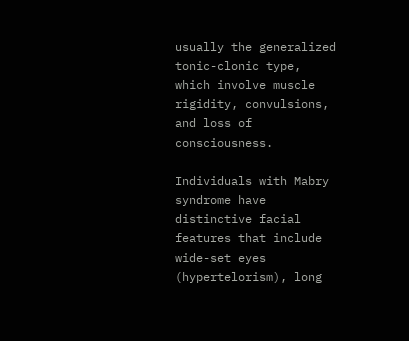usually the generalized tonic-clonic type, which involve muscle rigidity, convulsions, and loss of consciousness.

Individuals with Mabry syndrome have distinctive facial features that include wide-set eyes (hypertelorism), long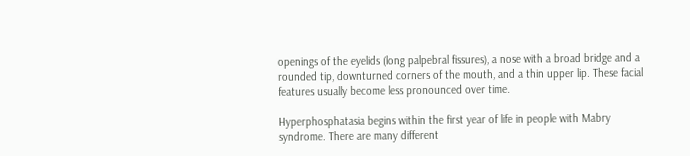openings of the eyelids (long palpebral fissures), a nose with a broad bridge and a rounded tip, downturned corners of the mouth, and a thin upper lip. These facial features usually become less pronounced over time.

Hyperphosphatasia begins within the first year of life in people with Mabry syndrome. There are many different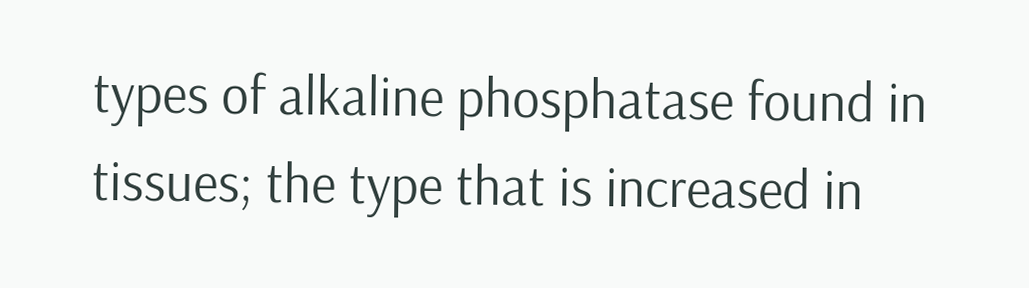types of alkaline phosphatase found in tissues; the type that is increased in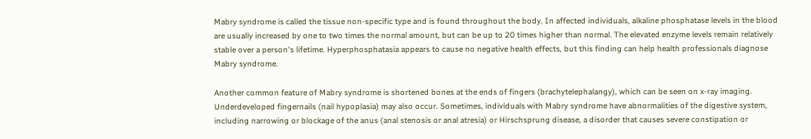Mabry syndrome is called the tissue non-specific type and is found throughout the body. In affected individuals, alkaline phosphatase levels in the blood are usually increased by one to two times the normal amount, but can be up to 20 times higher than normal. The elevated enzyme levels remain relatively stable over a person's lifetime. Hyperphosphatasia appears to cause no negative health effects, but this finding can help health professionals diagnose Mabry syndrome.

Another common feature of Mabry syndrome is shortened bones at the ends of fingers (brachytelephalangy), which can be seen on x-ray imaging. Underdeveloped fingernails (nail hypoplasia) may also occur. Sometimes, individuals with Mabry syndrome have abnormalities of the digestive system, including narrowing or blockage of the anus (anal stenosis or anal atresia) or Hirschsprung disease, a disorder that causes severe constipation or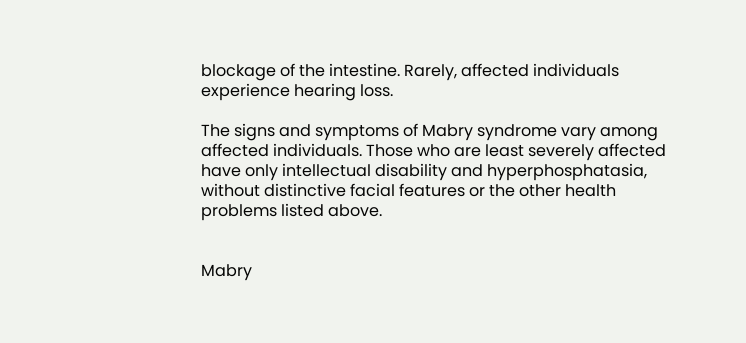blockage of the intestine. Rarely, affected individuals experience hearing loss.

The signs and symptoms of Mabry syndrome vary among affected individuals. Those who are least severely affected have only intellectual disability and hyperphosphatasia, without distinctive facial features or the other health problems listed above.


Mabry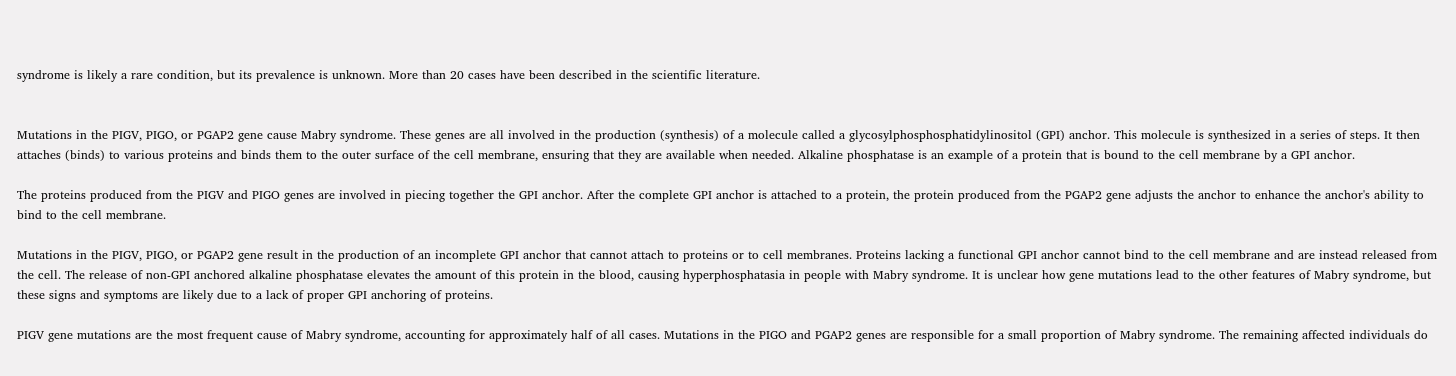syndrome is likely a rare condition, but its prevalence is unknown. More than 20 cases have been described in the scientific literature.


Mutations in the PIGV, PIGO, or PGAP2 gene cause Mabry syndrome. These genes are all involved in the production (synthesis) of a molecule called a glycosylphosphosphatidylinositol (GPI) anchor. This molecule is synthesized in a series of steps. It then attaches (binds) to various proteins and binds them to the outer surface of the cell membrane, ensuring that they are available when needed. Alkaline phosphatase is an example of a protein that is bound to the cell membrane by a GPI anchor.

The proteins produced from the PIGV and PIGO genes are involved in piecing together the GPI anchor. After the complete GPI anchor is attached to a protein, the protein produced from the PGAP2 gene adjusts the anchor to enhance the anchor's ability to bind to the cell membrane.

Mutations in the PIGV, PIGO, or PGAP2 gene result in the production of an incomplete GPI anchor that cannot attach to proteins or to cell membranes. Proteins lacking a functional GPI anchor cannot bind to the cell membrane and are instead released from the cell. The release of non-GPI anchored alkaline phosphatase elevates the amount of this protein in the blood, causing hyperphosphatasia in people with Mabry syndrome. It is unclear how gene mutations lead to the other features of Mabry syndrome, but these signs and symptoms are likely due to a lack of proper GPI anchoring of proteins.

PIGV gene mutations are the most frequent cause of Mabry syndrome, accounting for approximately half of all cases. Mutations in the PIGO and PGAP2 genes are responsible for a small proportion of Mabry syndrome. The remaining affected individuals do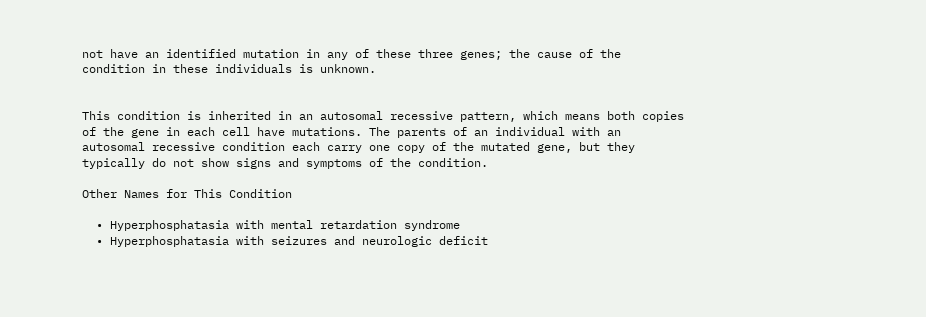not have an identified mutation in any of these three genes; the cause of the condition in these individuals is unknown.


This condition is inherited in an autosomal recessive pattern, which means both copies of the gene in each cell have mutations. The parents of an individual with an autosomal recessive condition each carry one copy of the mutated gene, but they typically do not show signs and symptoms of the condition.

Other Names for This Condition

  • Hyperphosphatasia with mental retardation syndrome
  • Hyperphosphatasia with seizures and neurologic deficit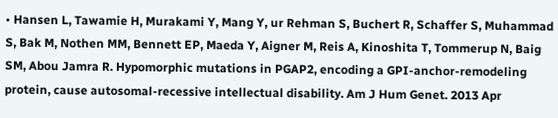• Hansen L, Tawamie H, Murakami Y, Mang Y, ur Rehman S, Buchert R, Schaffer S, Muhammad S, Bak M, Nothen MM, Bennett EP, Maeda Y, Aigner M, Reis A, Kinoshita T, Tommerup N, Baig SM, Abou Jamra R. Hypomorphic mutations in PGAP2, encoding a GPI-anchor-remodeling protein, cause autosomal-recessive intellectual disability. Am J Hum Genet. 2013 Apr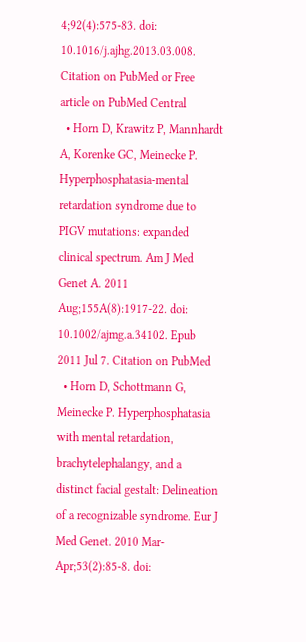4;92(4):575-83. doi: 10.1016/j.ajhg.2013.03.008. Citation on PubMed or Free article on PubMed Central
  • Horn D, Krawitz P, Mannhardt A, Korenke GC, Meinecke P. Hyperphosphatasia-mental retardation syndrome due to PIGV mutations: expanded clinical spectrum. Am J Med Genet A. 2011 Aug;155A(8):1917-22. doi: 10.1002/ajmg.a.34102. Epub 2011 Jul 7. Citation on PubMed
  • Horn D, Schottmann G, Meinecke P. Hyperphosphatasia with mental retardation, brachytelephalangy, and a distinct facial gestalt: Delineation of a recognizable syndrome. Eur J Med Genet. 2010 Mar-Apr;53(2):85-8. doi: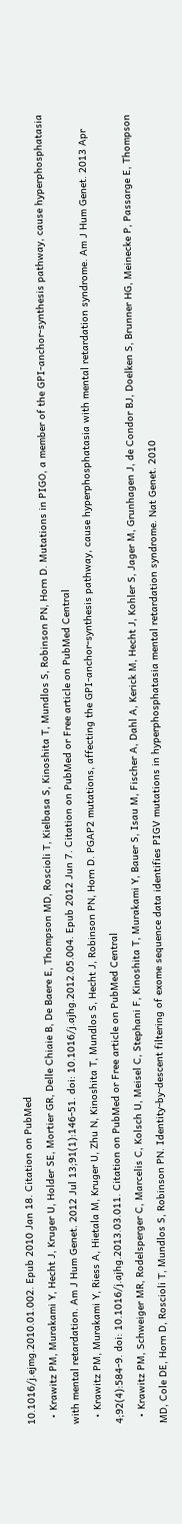10.1016/j.ejmg.2010.01.002. Epub 2010 Jan 18. Citation on PubMed
  • Krawitz PM, Murakami Y, Hecht J, Kruger U, Holder SE, Mortier GR, Delle Chiaie B, De Baere E, Thompson MD, Roscioli T, Kielbasa S, Kinoshita T, Mundlos S, Robinson PN, Horn D. Mutations in PIGO, a member of the GPI-anchor-synthesis pathway, cause hyperphosphatasia with mental retardation. Am J Hum Genet. 2012 Jul 13;91(1):146-51. doi: 10.1016/j.ajhg.2012.05.004. Epub 2012 Jun 7. Citation on PubMed or Free article on PubMed Central
  • Krawitz PM, Murakami Y, Riess A, Hietala M, Kruger U, Zhu N, Kinoshita T, Mundlos S, Hecht J, Robinson PN, Horn D. PGAP2 mutations, affecting the GPI-anchor-synthesis pathway, cause hyperphosphatasia with mental retardation syndrome. Am J Hum Genet. 2013 Apr 4;92(4):584-9. doi: 10.1016/j.ajhg.2013.03.011. Citation on PubMed or Free article on PubMed Central
  • Krawitz PM, Schweiger MR, Rodelsperger C, Marcelis C, Kolsch U, Meisel C, Stephani F, Kinoshita T, Murakami Y, Bauer S, Isau M, Fischer A, Dahl A, Kerick M, Hecht J, Kohler S, Jager M, Grunhagen J, de Condor BJ, Doelken S, Brunner HG, Meinecke P, Passarge E, Thompson MD, Cole DE, Horn D, Roscioli T, Mundlos S, Robinson PN. Identity-by-descent filtering of exome sequence data identifies PIGV mutations in hyperphosphatasia mental retardation syndrome. Nat Genet. 2010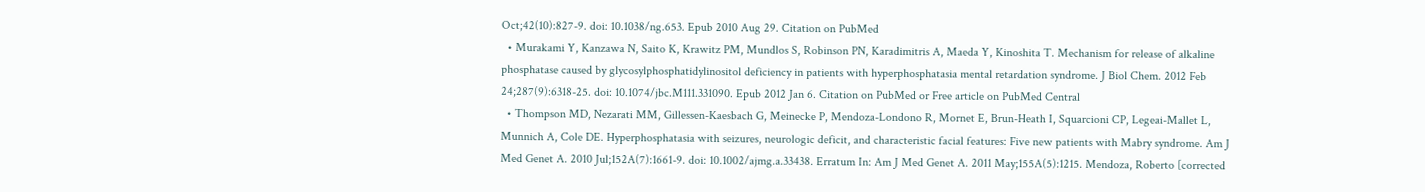Oct;42(10):827-9. doi: 10.1038/ng.653. Epub 2010 Aug 29. Citation on PubMed
  • Murakami Y, Kanzawa N, Saito K, Krawitz PM, Mundlos S, Robinson PN, Karadimitris A, Maeda Y, Kinoshita T. Mechanism for release of alkaline phosphatase caused by glycosylphosphatidylinositol deficiency in patients with hyperphosphatasia mental retardation syndrome. J Biol Chem. 2012 Feb 24;287(9):6318-25. doi: 10.1074/jbc.M111.331090. Epub 2012 Jan 6. Citation on PubMed or Free article on PubMed Central
  • Thompson MD, Nezarati MM, Gillessen-Kaesbach G, Meinecke P, Mendoza-Londono R, Mornet E, Brun-Heath I, Squarcioni CP, Legeai-Mallet L, Munnich A, Cole DE. Hyperphosphatasia with seizures, neurologic deficit, and characteristic facial features: Five new patients with Mabry syndrome. Am J Med Genet A. 2010 Jul;152A(7):1661-9. doi: 10.1002/ajmg.a.33438. Erratum In: Am J Med Genet A. 2011 May;155A(5):1215. Mendoza, Roberto [corrected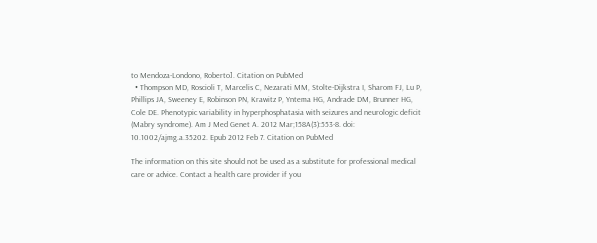to Mendoza-Londono, Roberto]. Citation on PubMed
  • Thompson MD, Roscioli T, Marcelis C, Nezarati MM, Stolte-Dijkstra I, Sharom FJ, Lu P, Phillips JA, Sweeney E, Robinson PN, Krawitz P, Yntema HG, Andrade DM, Brunner HG, Cole DE. Phenotypic variability in hyperphosphatasia with seizures and neurologic deficit (Mabry syndrome). Am J Med Genet A. 2012 Mar;158A(3):553-8. doi: 10.1002/ajmg.a.35202. Epub 2012 Feb 7. Citation on PubMed

The information on this site should not be used as a substitute for professional medical care or advice. Contact a health care provider if you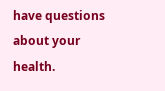have questions about your health.